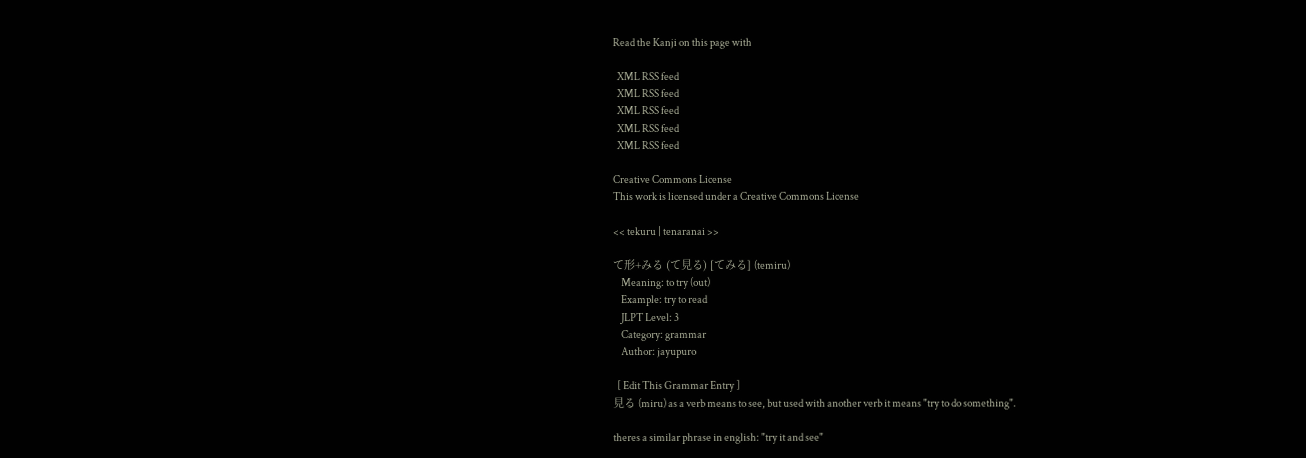Read the Kanji on this page with

  XML RSS feed
  XML RSS feed
  XML RSS feed
  XML RSS feed
  XML RSS feed

Creative Commons License
This work is licensed under a Creative Commons License

<< tekuru | tenaranai >>

て形+みる (て見る) [てみる] (temiru)
    Meaning: to try (out)
    Example: try to read
    JLPT Level: 3
    Category: grammar
    Author: jayupuro

  [ Edit This Grammar Entry ]
見る (miru) as a verb means to see, but used with another verb it means "try to do something".

theres a similar phrase in english: "try it and see"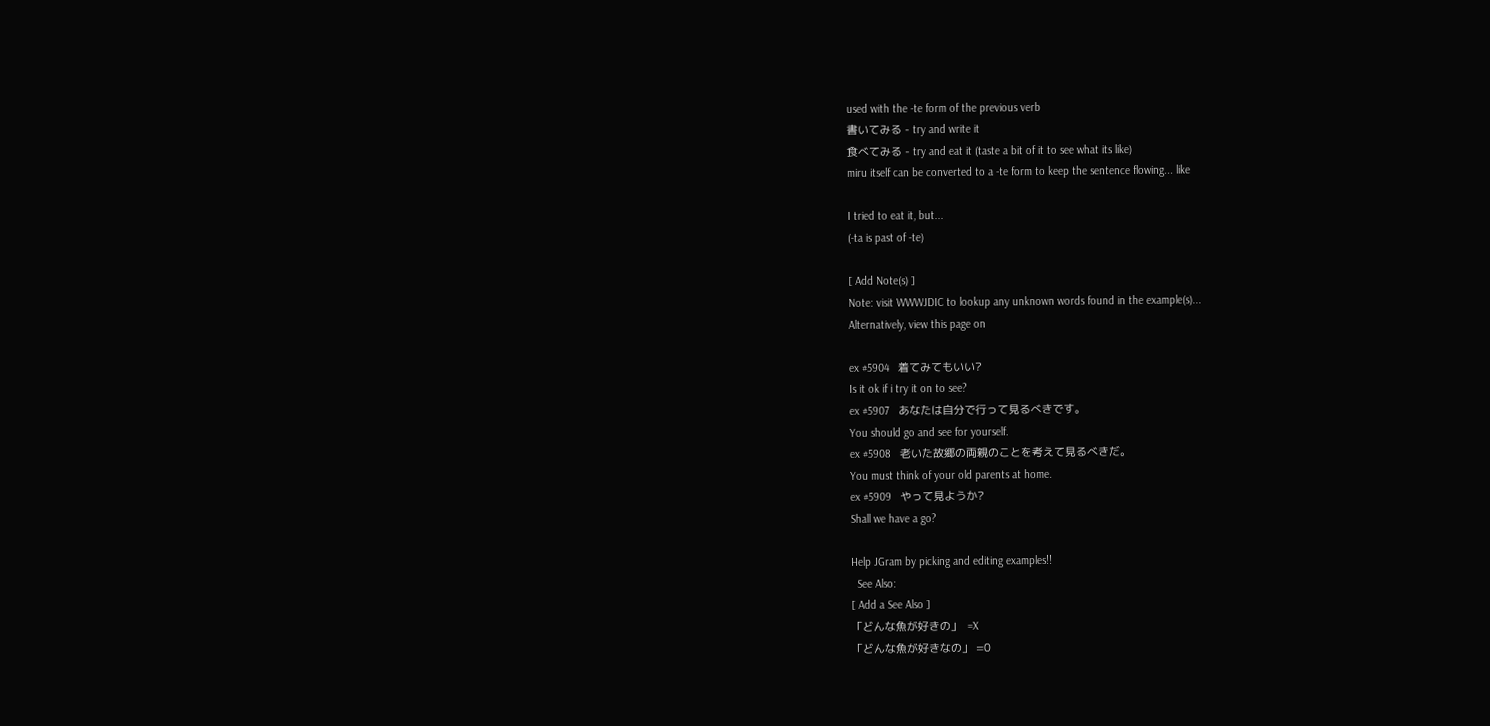used with the -te form of the previous verb
書いてみる - try and write it
食べてみる - try and eat it (taste a bit of it to see what its like)
miru itself can be converted to a -te form to keep the sentence flowing... like

I tried to eat it, but...
(-ta is past of -te)

[ Add Note(s) ]
Note: visit WWWJDIC to lookup any unknown words found in the example(s)...
Alternatively, view this page on

ex #5904   着てみてもいい?
Is it ok if i try it on to see?
ex #5907   あなたは自分で行って見るべきです。
You should go and see for yourself.
ex #5908   老いた故郷の両親のことを考えて見るべきだ。
You must think of your old parents at home.
ex #5909   やって見ようか?
Shall we have a go?

Help JGram by picking and editing examples!!
  See Also:
[ Add a See Also ]
「どんな魚が好きの」  =X
「どんな魚が好きなの」 =0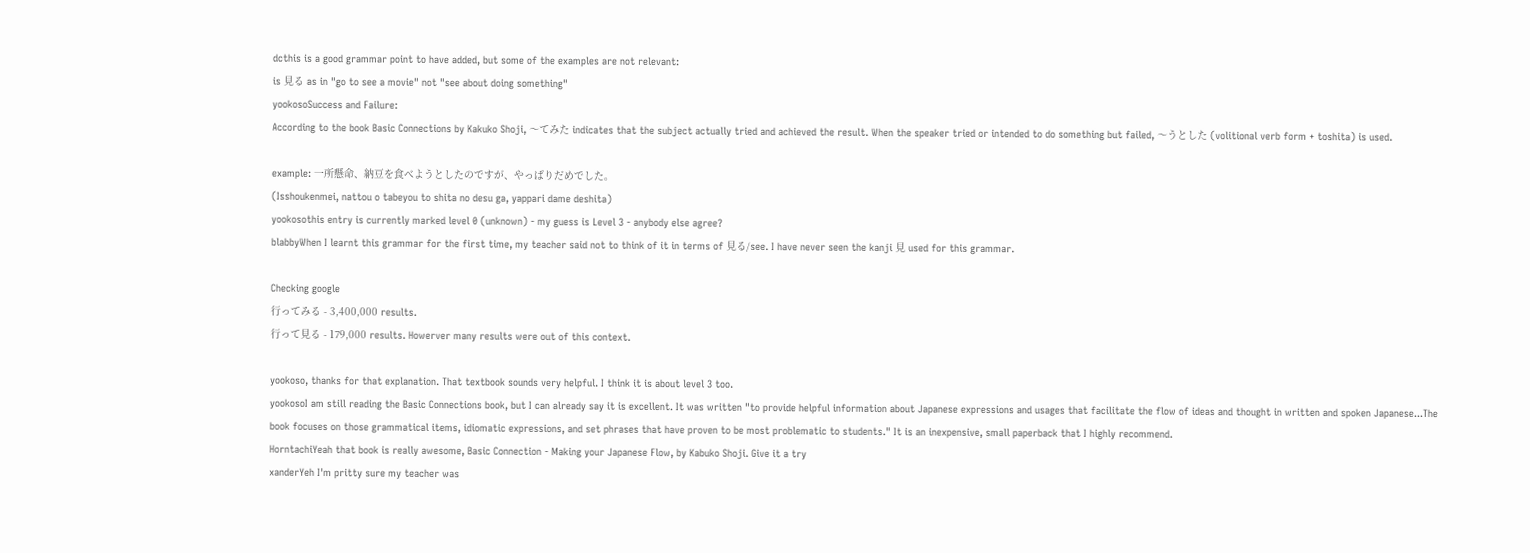dcthis is a good grammar point to have added, but some of the examples are not relevant:
is 見る as in "go to see a movie" not "see about doing something"
yookosoSuccess and Failure:
According to the book Basic Connections by Kakuko Shoji, 〜てみた indicates that the subject actually tried and achieved the result. When the speaker tried or intended to do something but failed, 〜うとした (volitional verb form + toshita) is used.

example: 一所懸命、納豆を食べようとしたのですが、やっぱりだめでした。
(Isshoukenmei, nattou o tabeyou to shita no desu ga, yappari dame deshita)
yookosothis entry is currently marked level 0 (unknown) - my guess is Level 3 - anybody else agree?
blabbyWhen I learnt this grammar for the first time, my teacher said not to think of it in terms of 見る/see. I have never seen the kanji 見 used for this grammar.

Checking google
行ってみる - 3,400,000 results.
行って見る - 179,000 results. Howerver many results were out of this context.

yookoso, thanks for that explanation. That textbook sounds very helpful. I think it is about level 3 too.
yookosoI am still reading the Basic Connections book, but I can already say it is excellent. It was written "to provide helpful information about Japanese expressions and usages that facilitate the flow of ideas and thought in written and spoken Japanese...The book focuses on those grammatical items, idiomatic expressions, and set phrases that have proven to be most problematic to students." It is an inexpensive, small paperback that I highly recommend.
HorntachiYeah that book is really awesome, Basic Connection - Making your Japanese Flow, by Kabuko Shoji. Give it a try
xanderYeh I'm pritty sure my teacher was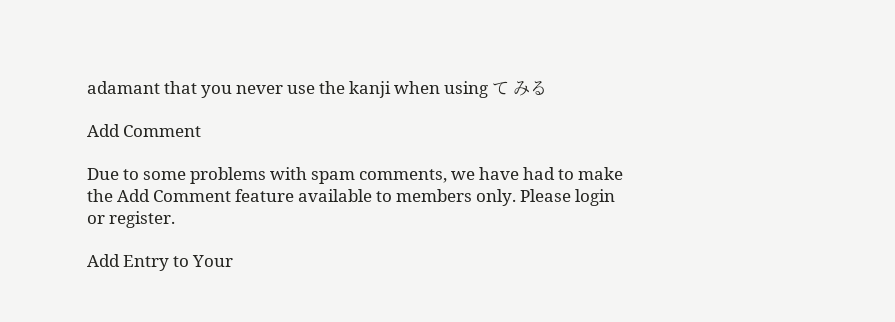adamant that you never use the kanji when using て みる

Add Comment

Due to some problems with spam comments, we have had to make the Add Comment feature available to members only. Please login or register.

Add Entry to Your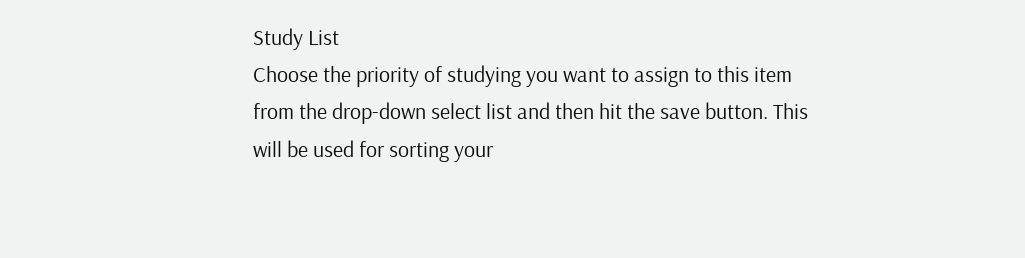Study List
Choose the priority of studying you want to assign to this item from the drop-down select list and then hit the save button. This will be used for sorting your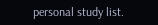personal study list.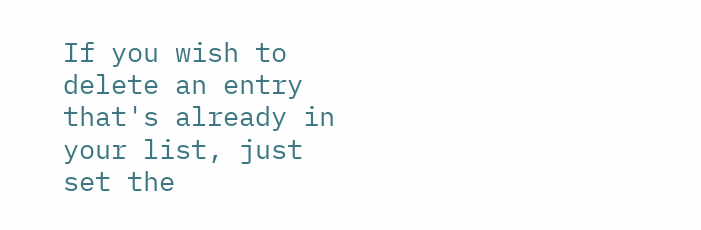If you wish to delete an entry that's already in your list, just set the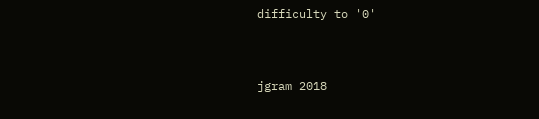difficulty to '0'


jgram 2018